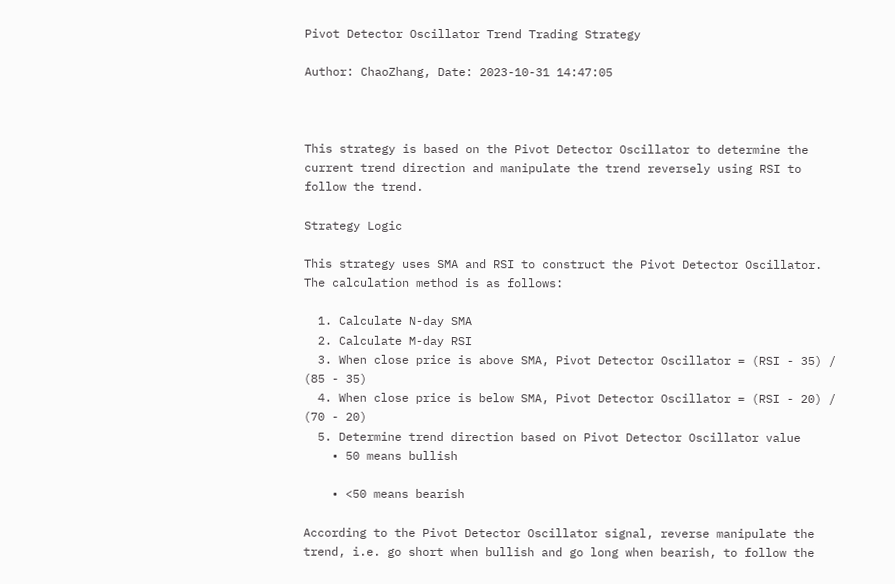Pivot Detector Oscillator Trend Trading Strategy

Author: ChaoZhang, Date: 2023-10-31 14:47:05



This strategy is based on the Pivot Detector Oscillator to determine the current trend direction and manipulate the trend reversely using RSI to follow the trend.

Strategy Logic

This strategy uses SMA and RSI to construct the Pivot Detector Oscillator. The calculation method is as follows:

  1. Calculate N-day SMA
  2. Calculate M-day RSI
  3. When close price is above SMA, Pivot Detector Oscillator = (RSI - 35) / (85 - 35)
  4. When close price is below SMA, Pivot Detector Oscillator = (RSI - 20) / (70 - 20)
  5. Determine trend direction based on Pivot Detector Oscillator value
    • 50 means bullish

    • <50 means bearish

According to the Pivot Detector Oscillator signal, reverse manipulate the trend, i.e. go short when bullish and go long when bearish, to follow the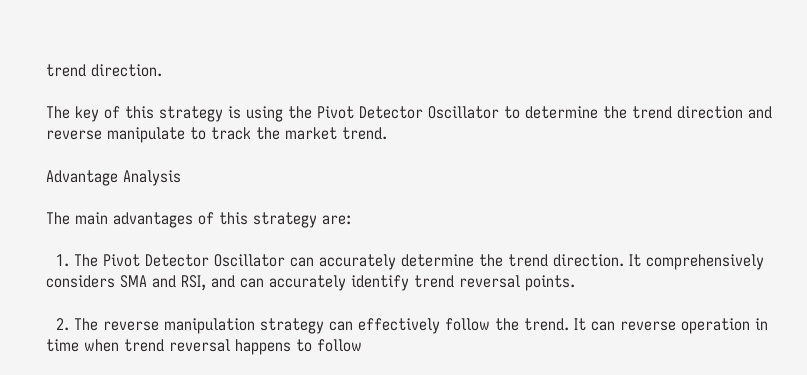trend direction.

The key of this strategy is using the Pivot Detector Oscillator to determine the trend direction and reverse manipulate to track the market trend.

Advantage Analysis

The main advantages of this strategy are:

  1. The Pivot Detector Oscillator can accurately determine the trend direction. It comprehensively considers SMA and RSI, and can accurately identify trend reversal points.

  2. The reverse manipulation strategy can effectively follow the trend. It can reverse operation in time when trend reversal happens to follow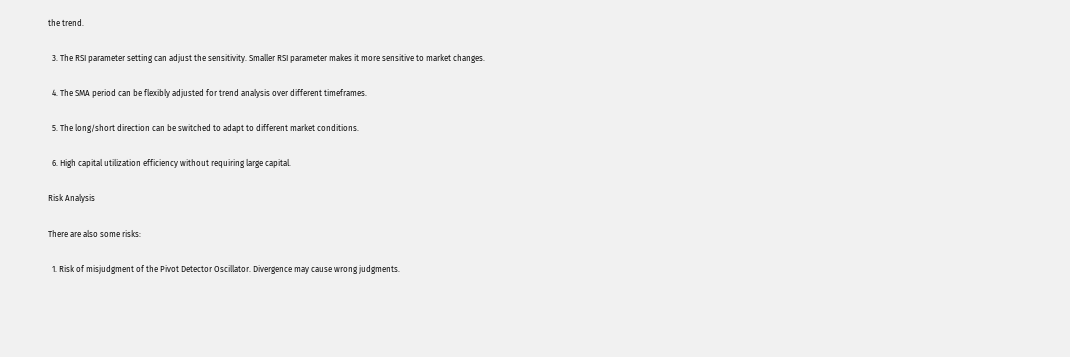the trend.

  3. The RSI parameter setting can adjust the sensitivity. Smaller RSI parameter makes it more sensitive to market changes.

  4. The SMA period can be flexibly adjusted for trend analysis over different timeframes.

  5. The long/short direction can be switched to adapt to different market conditions.

  6. High capital utilization efficiency without requiring large capital.

Risk Analysis

There are also some risks:

  1. Risk of misjudgment of the Pivot Detector Oscillator. Divergence may cause wrong judgments.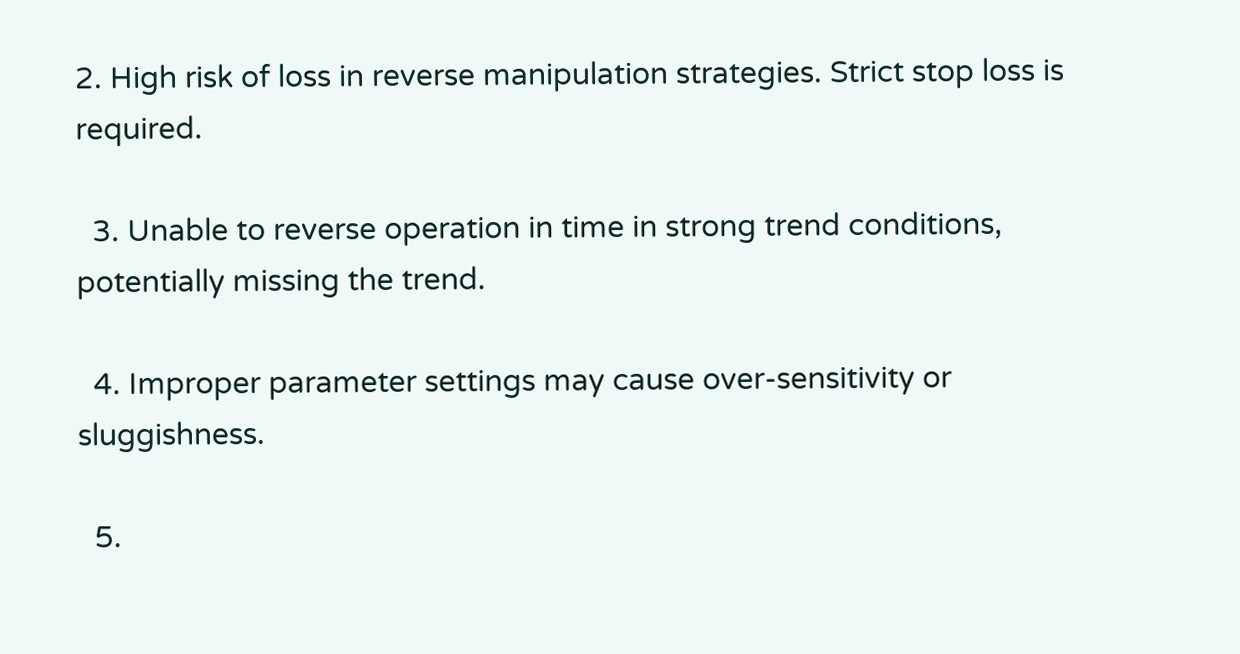2. High risk of loss in reverse manipulation strategies. Strict stop loss is required.

  3. Unable to reverse operation in time in strong trend conditions, potentially missing the trend.

  4. Improper parameter settings may cause over-sensitivity or sluggishness.

  5.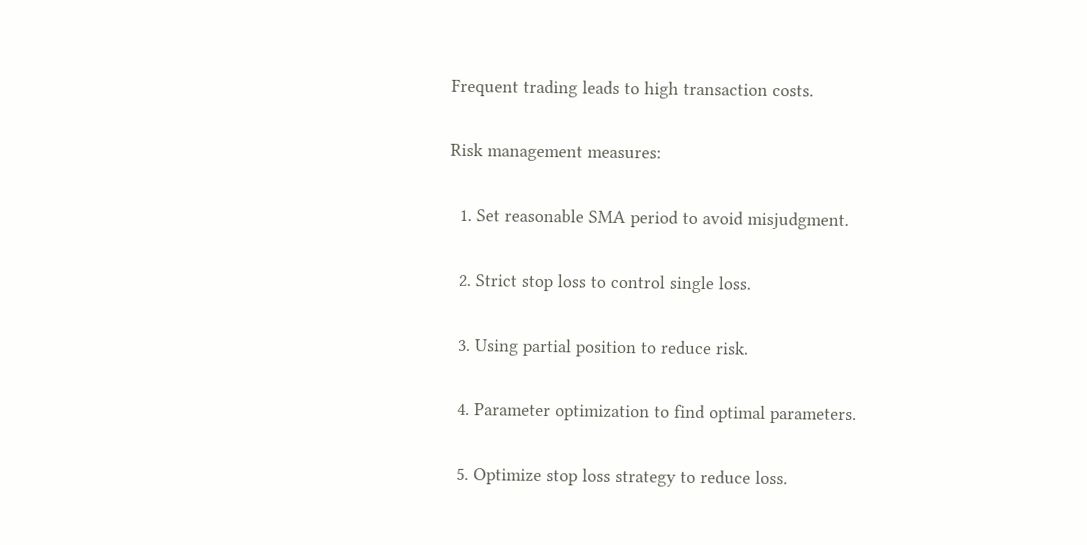Frequent trading leads to high transaction costs.

Risk management measures:

  1. Set reasonable SMA period to avoid misjudgment.

  2. Strict stop loss to control single loss.

  3. Using partial position to reduce risk.

  4. Parameter optimization to find optimal parameters.

  5. Optimize stop loss strategy to reduce loss.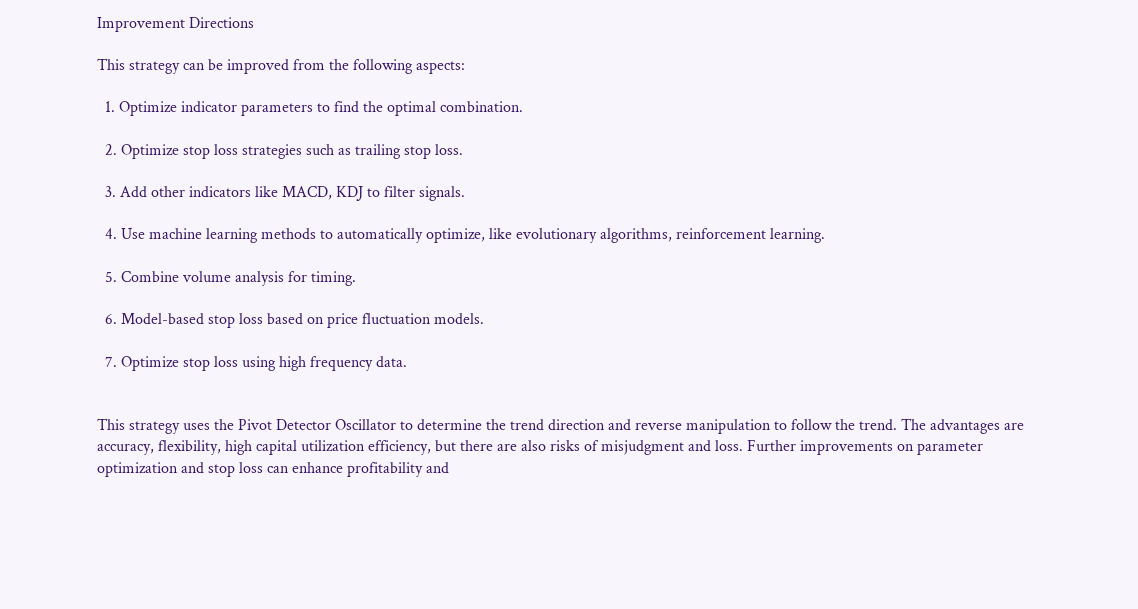Improvement Directions

This strategy can be improved from the following aspects:

  1. Optimize indicator parameters to find the optimal combination.

  2. Optimize stop loss strategies such as trailing stop loss.

  3. Add other indicators like MACD, KDJ to filter signals.

  4. Use machine learning methods to automatically optimize, like evolutionary algorithms, reinforcement learning.

  5. Combine volume analysis for timing.

  6. Model-based stop loss based on price fluctuation models.

  7. Optimize stop loss using high frequency data.


This strategy uses the Pivot Detector Oscillator to determine the trend direction and reverse manipulation to follow the trend. The advantages are accuracy, flexibility, high capital utilization efficiency, but there are also risks of misjudgment and loss. Further improvements on parameter optimization and stop loss can enhance profitability and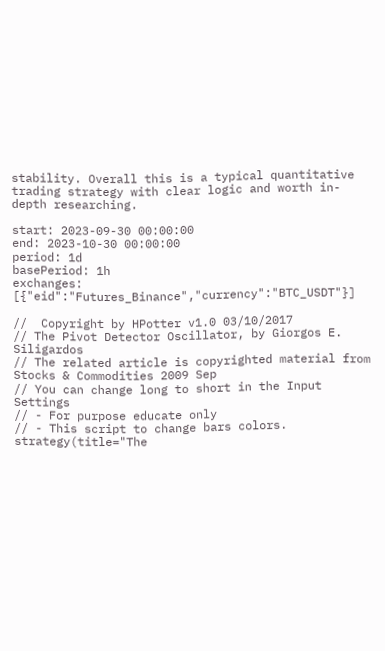stability. Overall this is a typical quantitative trading strategy with clear logic and worth in-depth researching.

start: 2023-09-30 00:00:00
end: 2023-10-30 00:00:00
period: 1d
basePeriod: 1h
exchanges: [{"eid":"Futures_Binance","currency":"BTC_USDT"}]

//  Copyright by HPotter v1.0 03/10/2017
// The Pivot Detector Oscillator, by Giorgos E. Siligardos
// The related article is copyrighted material from Stocks & Commodities 2009 Sep
// You can change long to short in the Input Settings
// - For purpose educate only
// - This script to change bars colors.
strategy(title="The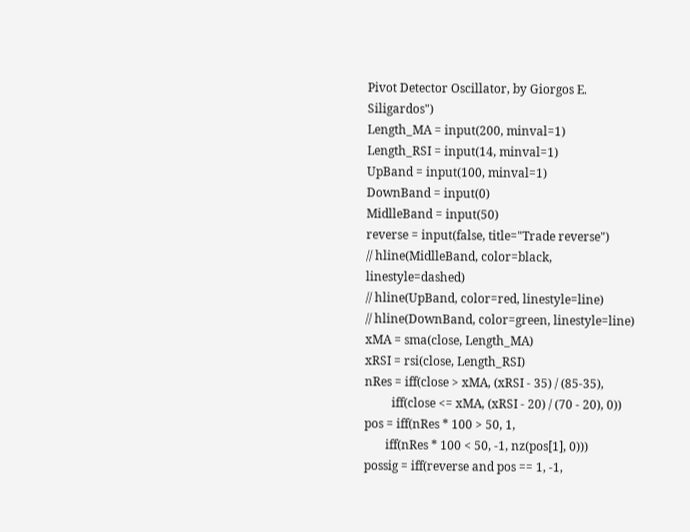Pivot Detector Oscillator, by Giorgos E. Siligardos")
Length_MA = input(200, minval=1)
Length_RSI = input(14, minval=1)
UpBand = input(100, minval=1)
DownBand = input(0)
MidlleBand = input(50)
reverse = input(false, title="Trade reverse")
// hline(MidlleBand, color=black, linestyle=dashed)
// hline(UpBand, color=red, linestyle=line)
// hline(DownBand, color=green, linestyle=line)
xMA = sma(close, Length_MA)
xRSI = rsi(close, Length_RSI)
nRes = iff(close > xMA, (xRSI - 35) / (85-35),
         iff(close <= xMA, (xRSI - 20) / (70 - 20), 0))
pos = iff(nRes * 100 > 50, 1,
       iff(nRes * 100 < 50, -1, nz(pos[1], 0)))
possig = iff(reverse and pos == 1, -1,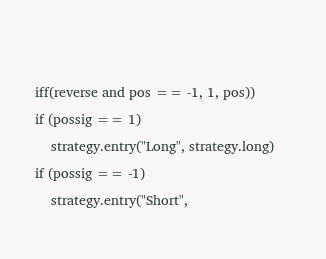iff(reverse and pos == -1, 1, pos))
if (possig == 1)
    strategy.entry("Long", strategy.long)
if (possig == -1)
    strategy.entry("Short",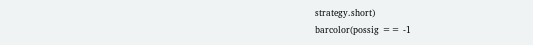strategy.short)
barcolor(possig == -1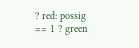? red: possig == 1 ? green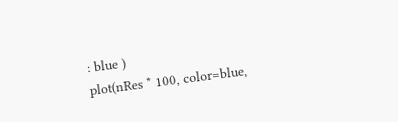: blue )
plot(nRes * 100, color=blue,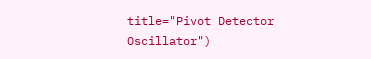title="Pivot Detector Oscillator")